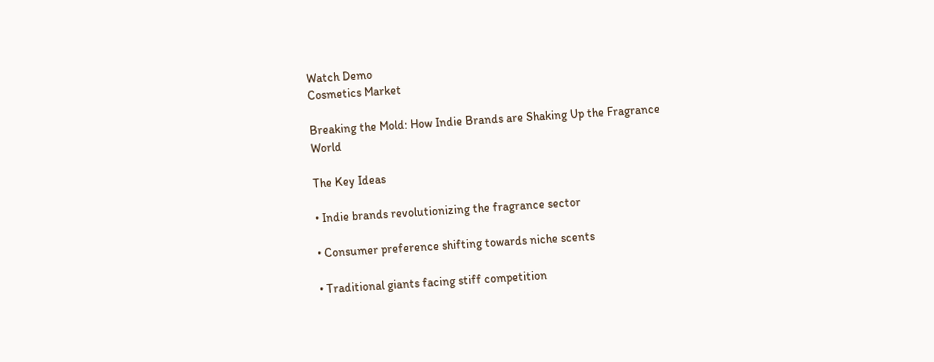Watch Demo
Cosmetics Market

Breaking the Mold: How Indie Brands are Shaking Up the Fragrance World

The Key Ideas

• Indie brands revolutionizing the fragrance sector

• Consumer preference shifting towards niche scents

• Traditional giants facing stiff competition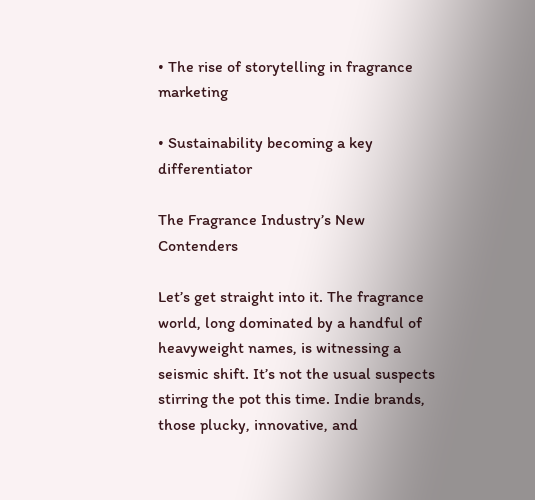• The rise of storytelling in fragrance marketing

• Sustainability becoming a key differentiator

The Fragrance Industry’s New Contenders

Let’s get straight into it. The fragrance world, long dominated by a handful of heavyweight names, is witnessing a seismic shift. It’s not the usual suspects stirring the pot this time. Indie brands, those plucky, innovative, and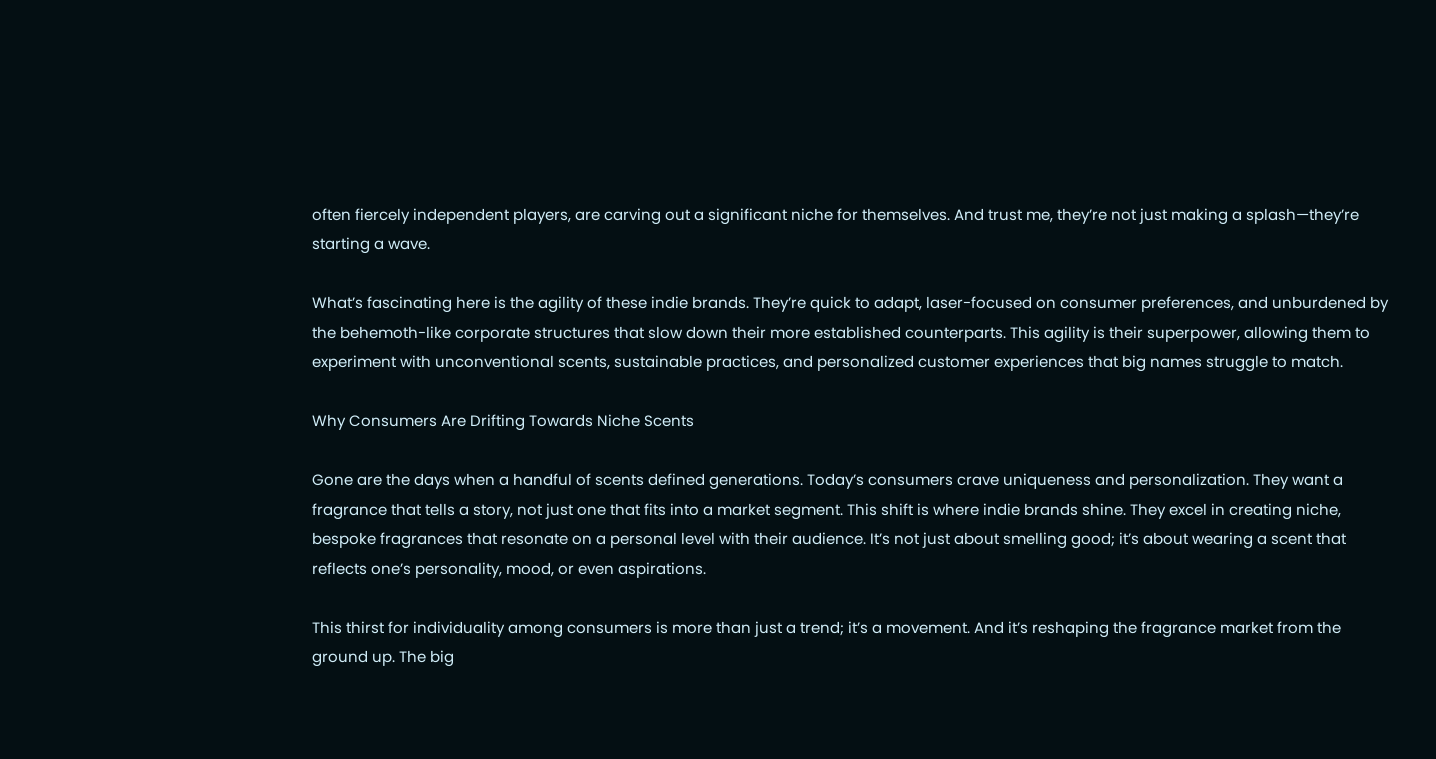often fiercely independent players, are carving out a significant niche for themselves. And trust me, they’re not just making a splash—they’re starting a wave.

What’s fascinating here is the agility of these indie brands. They’re quick to adapt, laser-focused on consumer preferences, and unburdened by the behemoth-like corporate structures that slow down their more established counterparts. This agility is their superpower, allowing them to experiment with unconventional scents, sustainable practices, and personalized customer experiences that big names struggle to match.

Why Consumers Are Drifting Towards Niche Scents

Gone are the days when a handful of scents defined generations. Today’s consumers crave uniqueness and personalization. They want a fragrance that tells a story, not just one that fits into a market segment. This shift is where indie brands shine. They excel in creating niche, bespoke fragrances that resonate on a personal level with their audience. It’s not just about smelling good; it’s about wearing a scent that reflects one’s personality, mood, or even aspirations.

This thirst for individuality among consumers is more than just a trend; it’s a movement. And it’s reshaping the fragrance market from the ground up. The big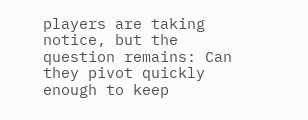players are taking notice, but the question remains: Can they pivot quickly enough to keep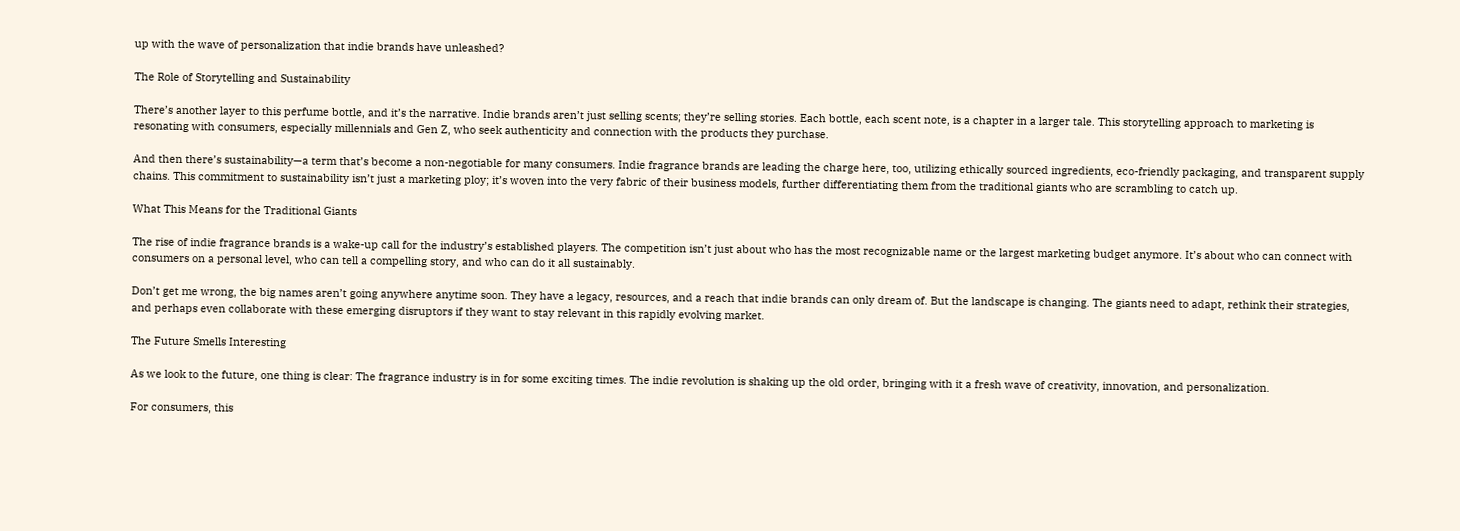up with the wave of personalization that indie brands have unleashed?

The Role of Storytelling and Sustainability

There’s another layer to this perfume bottle, and it’s the narrative. Indie brands aren’t just selling scents; they’re selling stories. Each bottle, each scent note, is a chapter in a larger tale. This storytelling approach to marketing is resonating with consumers, especially millennials and Gen Z, who seek authenticity and connection with the products they purchase.

And then there’s sustainability—a term that’s become a non-negotiable for many consumers. Indie fragrance brands are leading the charge here, too, utilizing ethically sourced ingredients, eco-friendly packaging, and transparent supply chains. This commitment to sustainability isn’t just a marketing ploy; it’s woven into the very fabric of their business models, further differentiating them from the traditional giants who are scrambling to catch up.

What This Means for the Traditional Giants

The rise of indie fragrance brands is a wake-up call for the industry’s established players. The competition isn’t just about who has the most recognizable name or the largest marketing budget anymore. It’s about who can connect with consumers on a personal level, who can tell a compelling story, and who can do it all sustainably.

Don’t get me wrong, the big names aren’t going anywhere anytime soon. They have a legacy, resources, and a reach that indie brands can only dream of. But the landscape is changing. The giants need to adapt, rethink their strategies, and perhaps even collaborate with these emerging disruptors if they want to stay relevant in this rapidly evolving market.

The Future Smells Interesting

As we look to the future, one thing is clear: The fragrance industry is in for some exciting times. The indie revolution is shaking up the old order, bringing with it a fresh wave of creativity, innovation, and personalization.

For consumers, this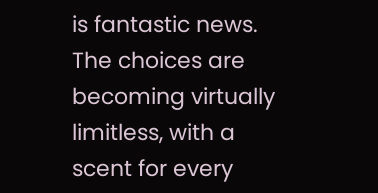is fantastic news. The choices are becoming virtually limitless, with a scent for every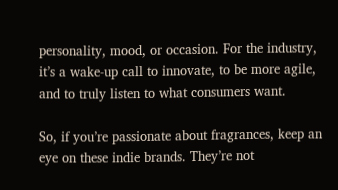personality, mood, or occasion. For the industry, it’s a wake-up call to innovate, to be more agile, and to truly listen to what consumers want.

So, if you’re passionate about fragrances, keep an eye on these indie brands. They’re not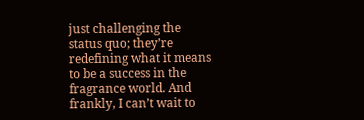just challenging the status quo; they’re redefining what it means to be a success in the fragrance world. And frankly, I can’t wait to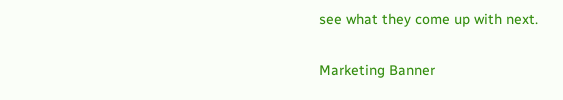see what they come up with next.

Marketing Banner